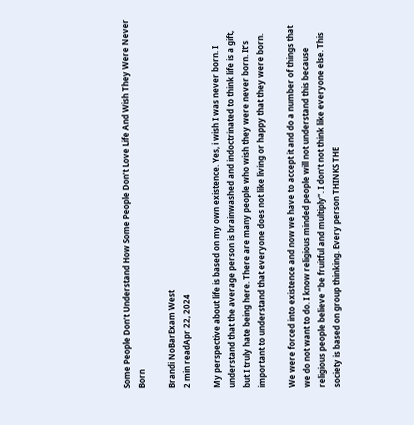Some People Don’t Understand How Some People Don’t Love Life And Wish They Were Never Born

Brandi NoBarExam West
2 min readApr 22, 2024

My perspective about life is based on my own existence. Yes, i wish I was never born. I understand that the average person is brainwashed and indoctrinated to think life is a gift, but I truly hate being here. There are many people who wish they were never born. It’s important to understand that everyone does not like living or happy that they were born.

We were forced into existence and now we have to accept it and do a number of things that we do not want to do. I know religious minded people will not understand this because religious people believe “be fruitful and multiply”. I don’t not think like everyone else. This society is based on group thinking. Every person THINKS THE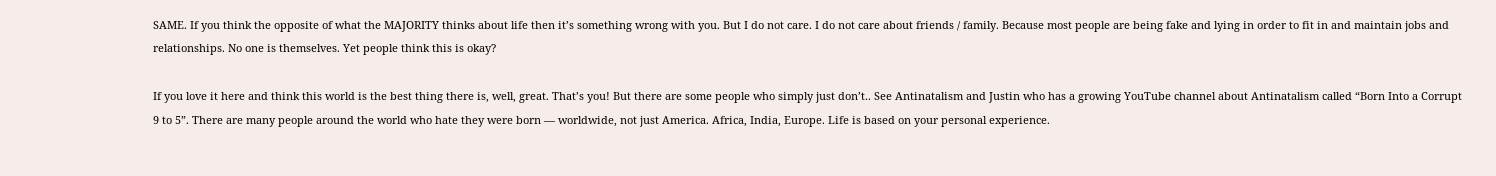SAME. If you think the opposite of what the MAJORITY thinks about life then it’s something wrong with you. But I do not care. I do not care about friends / family. Because most people are being fake and lying in order to fit in and maintain jobs and relationships. No one is themselves. Yet people think this is okay?

If you love it here and think this world is the best thing there is, well, great. That’s you! But there are some people who simply just don’t.. See Antinatalism and Justin who has a growing YouTube channel about Antinatalism called “Born Into a Corrupt 9 to 5”. There are many people around the world who hate they were born — worldwide, not just America. Africa, India, Europe. Life is based on your personal experience.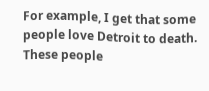For example, I get that some people love Detroit to death. These people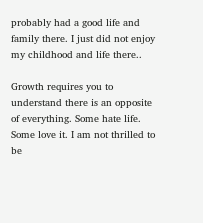probably had a good life and family there. I just did not enjoy my childhood and life there..

Growth requires you to understand there is an opposite of everything. Some hate life. Some love it. I am not thrilled to be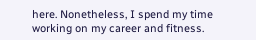here. Nonetheless, I spend my time working on my career and fitness.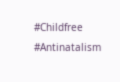#Childfree #Antinatalism